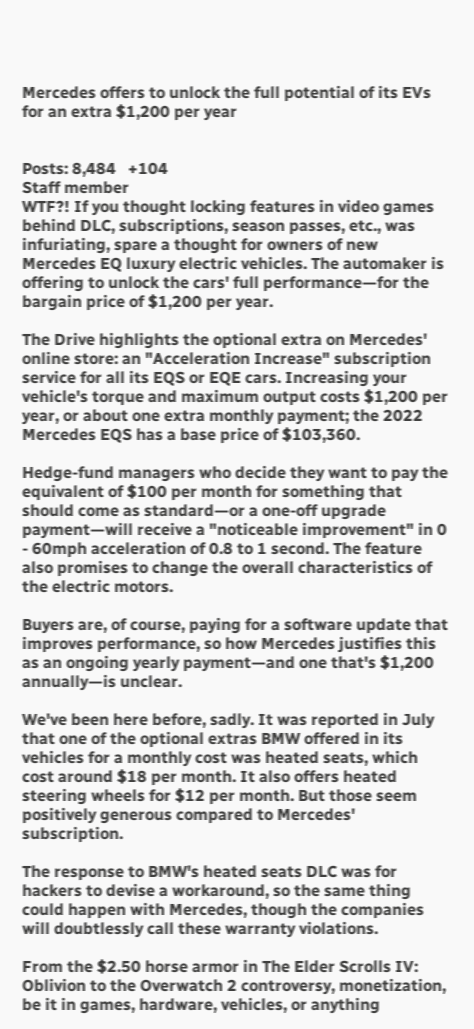Mercedes offers to unlock the full potential of its EVs for an extra $1,200 per year


Posts: 8,484   +104
Staff member
WTF?! If you thought locking features in video games behind DLC, subscriptions, season passes, etc., was infuriating, spare a thought for owners of new Mercedes EQ luxury electric vehicles. The automaker is offering to unlock the cars' full performance—for the bargain price of $1,200 per year.

The Drive highlights the optional extra on Mercedes' online store: an "Acceleration Increase" subscription service for all its EQS or EQE cars. Increasing your vehicle's torque and maximum output costs $1,200 per year, or about one extra monthly payment; the 2022 Mercedes EQS has a base price of $103,360.

Hedge-fund managers who decide they want to pay the equivalent of $100 per month for something that should come as standard—or a one-off upgrade payment—will receive a "noticeable improvement" in 0 - 60mph acceleration of 0.8 to 1 second. The feature also promises to change the overall characteristics of the electric motors.

Buyers are, of course, paying for a software update that improves performance, so how Mercedes justifies this as an ongoing yearly payment—and one that's $1,200 annually—is unclear.

We've been here before, sadly. It was reported in July that one of the optional extras BMW offered in its vehicles for a monthly cost was heated seats, which cost around $18 per month. It also offers heated steering wheels for $12 per month. But those seem positively generous compared to Mercedes' subscription.

The response to BMW's heated seats DLC was for hackers to devise a workaround, so the same thing could happen with Mercedes, though the companies will doubtlessly call these warranty violations.

From the $2.50 horse armor in The Elder Scrolls IV: Oblivion to the Overwatch 2 controversy, monetization, be it in games, hardware, vehicles, or anything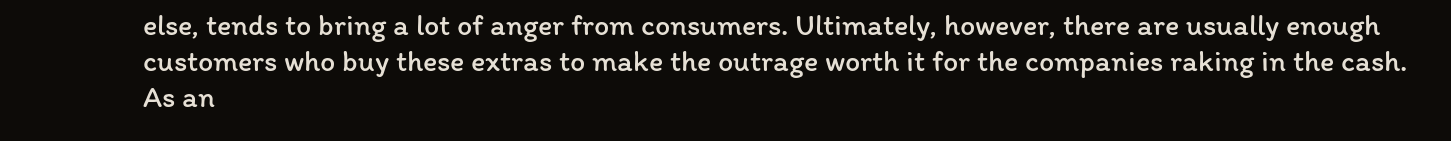else, tends to bring a lot of anger from consumers. Ultimately, however, there are usually enough customers who buy these extras to make the outrage worth it for the companies raking in the cash. As an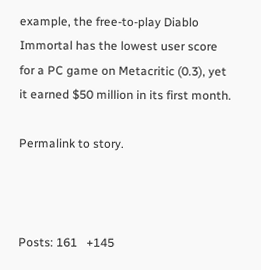example, the free-to-play Diablo Immortal has the lowest user score for a PC game on Metacritic (0.3), yet it earned $50 million in its first month.

Permalink to story.



Posts: 161   +145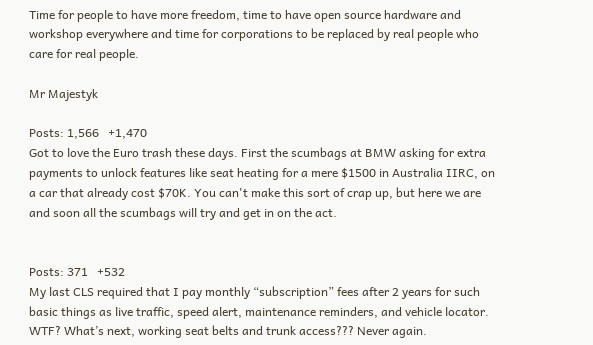Time for people to have more freedom, time to have open source hardware and workshop everywhere and time for corporations to be replaced by real people who care for real people.

Mr Majestyk

Posts: 1,566   +1,470
Got to love the Euro trash these days. First the scumbags at BMW asking for extra payments to unlock features like seat heating for a mere $1500 in Australia IIRC, on a car that already cost $70K. You can't make this sort of crap up, but here we are and soon all the scumbags will try and get in on the act.


Posts: 371   +532
My last CLS required that I pay monthly “subscription” fees after 2 years for such basic things as live traffic, speed alert, maintenance reminders, and vehicle locator. WTF? What’s next, working seat belts and trunk access??? Never again.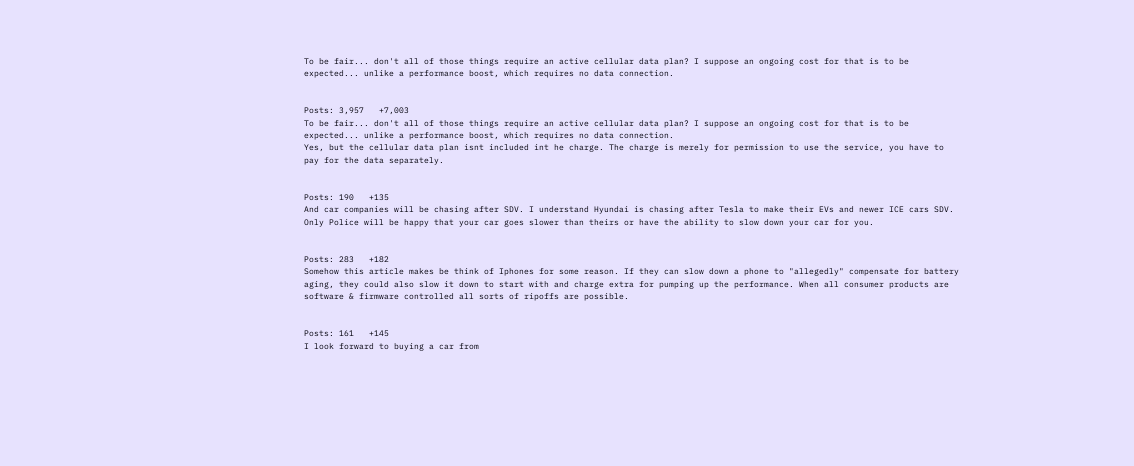To be fair... don't all of those things require an active cellular data plan? I suppose an ongoing cost for that is to be expected... unlike a performance boost, which requires no data connection.


Posts: 3,957   +7,003
To be fair... don't all of those things require an active cellular data plan? I suppose an ongoing cost for that is to be expected... unlike a performance boost, which requires no data connection.
Yes, but the cellular data plan isnt included int he charge. The charge is merely for permission to use the service, you have to pay for the data separately.


Posts: 190   +135
And car companies will be chasing after SDV. I understand Hyundai is chasing after Tesla to make their EVs and newer ICE cars SDV. Only Police will be happy that your car goes slower than theirs or have the ability to slow down your car for you.


Posts: 283   +182
Somehow this article makes be think of Iphones for some reason. If they can slow down a phone to "allegedly" compensate for battery aging, they could also slow it down to start with and charge extra for pumping up the performance. When all consumer products are software & firmware controlled all sorts of ripoffs are possible.


Posts: 161   +145
I look forward to buying a car from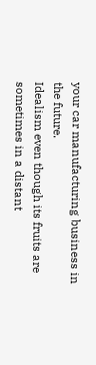your car manufacturing business in the future.
Idealism even though its fruits are sometimes in a distant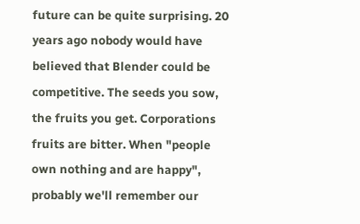future can be quite surprising. 20 years ago nobody would have believed that Blender could be competitive. The seeds you sow, the fruits you get. Corporations fruits are bitter. When "people own nothing and are happy", probably we'll remember our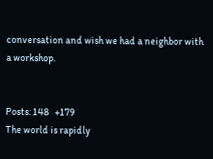conversation and wish we had a neighbor with a workshop.


Posts: 148   +179
The world is rapidly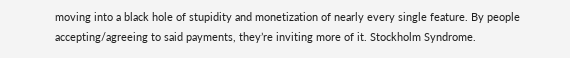moving into a black hole of stupidity and monetization of nearly every single feature. By people accepting/agreeing to said payments, they’re inviting more of it. Stockholm Syndrome.